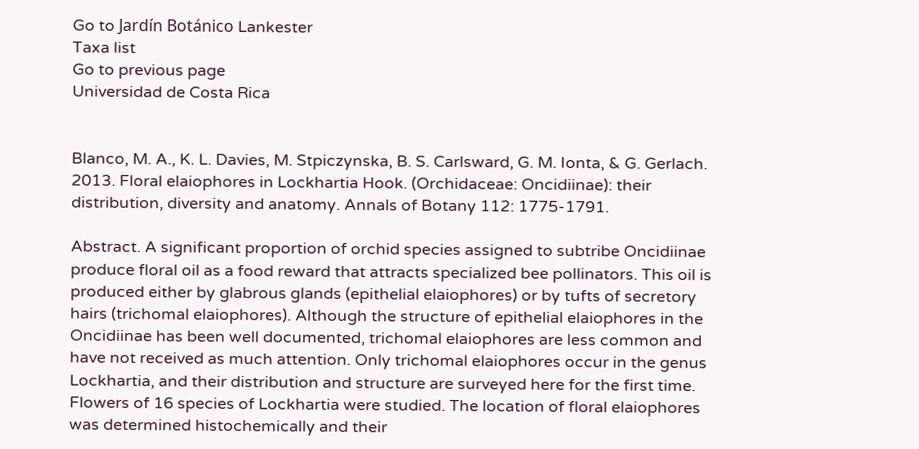Go to Jardín Botánico Lankester
Taxa list
Go to previous page
Universidad de Costa Rica


Blanco, M. A., K. L. Davies, M. Stpiczynska, B. S. Carlsward, G. M. Ionta, & G. Gerlach. 2013. Floral elaiophores in Lockhartia Hook. (Orchidaceae: Oncidiinae): their distribution, diversity and anatomy. Annals of Botany 112: 1775-1791.

Abstract. A significant proportion of orchid species assigned to subtribe Oncidiinae produce floral oil as a food reward that attracts specialized bee pollinators. This oil is produced either by glabrous glands (epithelial elaiophores) or by tufts of secretory hairs (trichomal elaiophores). Although the structure of epithelial elaiophores in the Oncidiinae has been well documented, trichomal elaiophores are less common and have not received as much attention. Only trichomal elaiophores occur in the genus Lockhartia, and their distribution and structure are surveyed here for the first time. Flowers of 16 species of Lockhartia were studied. The location of floral elaiophores was determined histochemically and their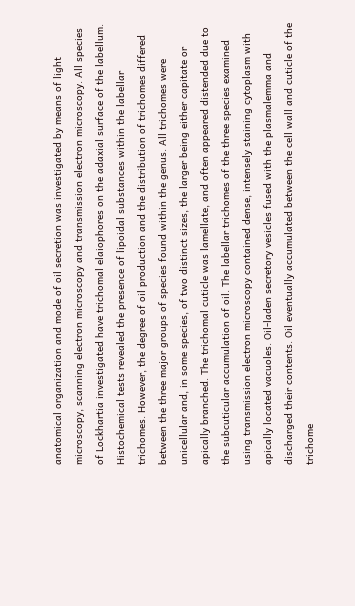anatomical organization and mode of oil secretion was investigated by means of light microscopy, scanning electron microscopy and transmission electron microscopy. All species of Lockhartia investigated have trichomal elaiophores on the adaxial surface of the labellum. Histochemical tests revealed the presence of lipoidal substances within the labellar trichomes. However, the degree of oil production and the distribution of trichomes differed between the three major groups of species found within the genus. All trichomes were unicellular and, in some species, of two distinct sizes, the larger being either capitate or apically branched. The trichomal cuticle was lamellate, and often appeared distended due to the subcuticular accumulation of oil. The labellar trichomes of the three species examined using transmission electron microscopy contained dense, intensely staining cytoplasm with apically located vacuoles. Oil-laden secretory vesicles fused with the plasmalemma and discharged their contents. Oil eventually accumulated between the cell wall and cuticle of the trichome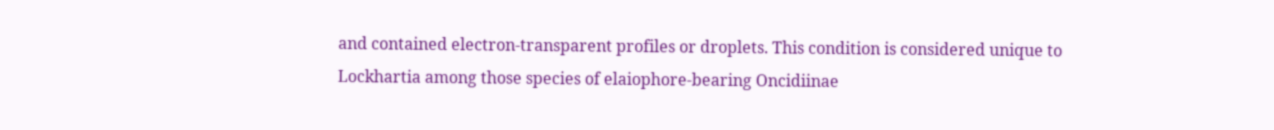and contained electron-transparent profiles or droplets. This condition is considered unique to Lockhartia among those species of elaiophore-bearing Oncidiinae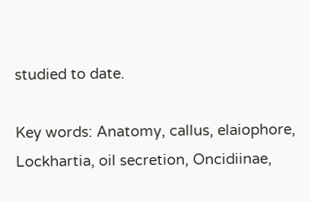studied to date.

Key words: Anatomy, callus, elaiophore, Lockhartia, oil secretion, Oncidiinae,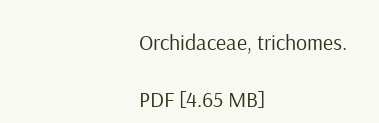Orchidaceae, trichomes.

PDF [4.65 MB]